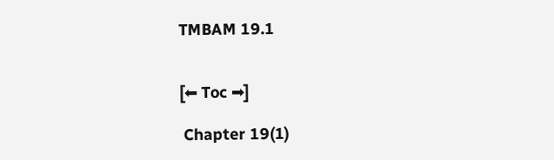TMBAM 19.1


[⬅ Toc ➡]

 Chapter 19(1)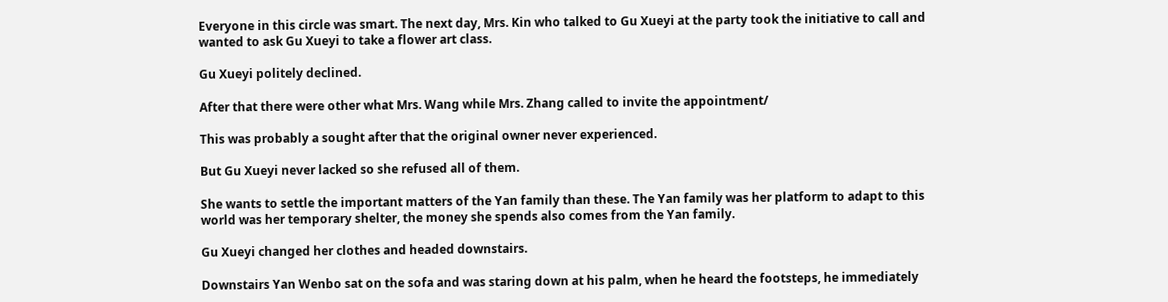Everyone in this circle was smart. The next day, Mrs. Kin who talked to Gu Xueyi at the party took the initiative to call and wanted to ask Gu Xueyi to take a flower art class.

Gu Xueyi politely declined.

After that there were other what Mrs. Wang while Mrs. Zhang called to invite the appointment/

This was probably a sought after that the original owner never experienced.

But Gu Xueyi never lacked so she refused all of them.

She wants to settle the important matters of the Yan family than these. The Yan family was her platform to adapt to this world was her temporary shelter, the money she spends also comes from the Yan family.

Gu Xueyi changed her clothes and headed downstairs.

Downstairs Yan Wenbo sat on the sofa and was staring down at his palm, when he heard the footsteps, he immediately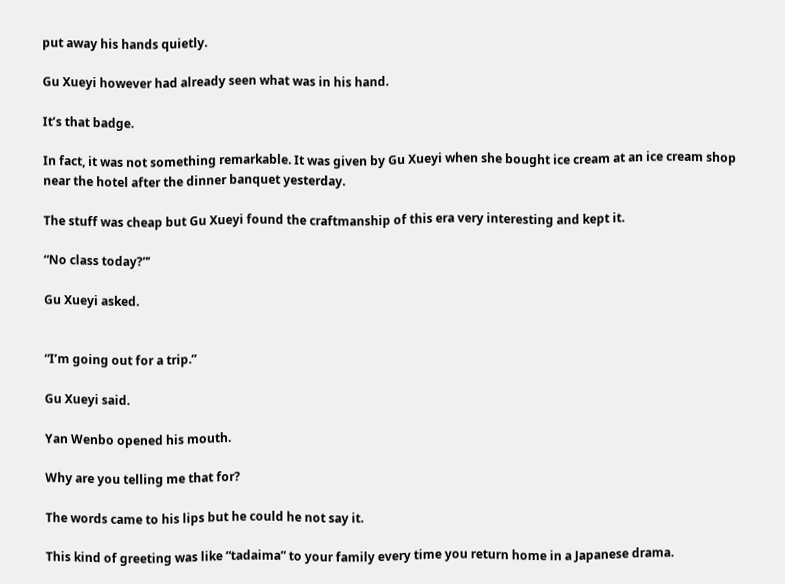put away his hands quietly.

Gu Xueyi however had already seen what was in his hand.

It’s that badge.

In fact, it was not something remarkable. It was given by Gu Xueyi when she bought ice cream at an ice cream shop near the hotel after the dinner banquet yesterday.

The stuff was cheap but Gu Xueyi found the craftmanship of this era very interesting and kept it.

“No class today?”’

Gu Xueyi asked.


“I’m going out for a trip.”

Gu Xueyi said.

Yan Wenbo opened his mouth.

Why are you telling me that for?

The words came to his lips but he could he not say it.

This kind of greeting was like “tadaima” to your family every time you return home in a Japanese drama.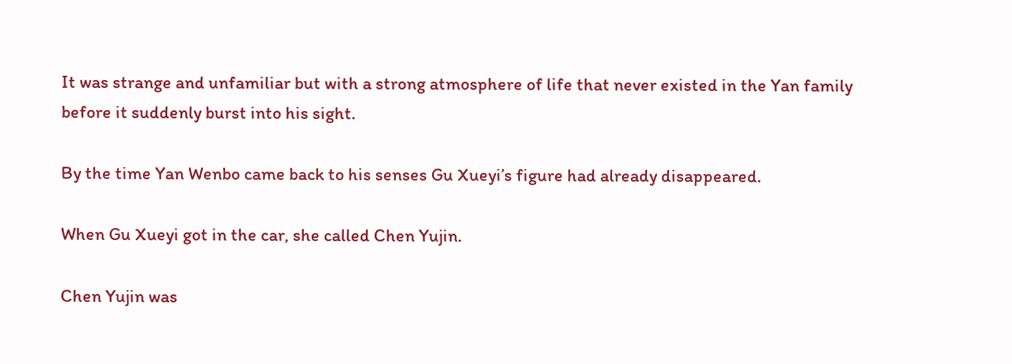It was strange and unfamiliar but with a strong atmosphere of life that never existed in the Yan family before it suddenly burst into his sight.

By the time Yan Wenbo came back to his senses Gu Xueyi’s figure had already disappeared.

When Gu Xueyi got in the car, she called Chen Yujin.

Chen Yujin was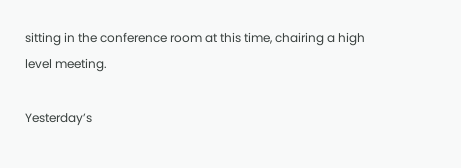sitting in the conference room at this time, chairing a high level meeting.

Yesterday’s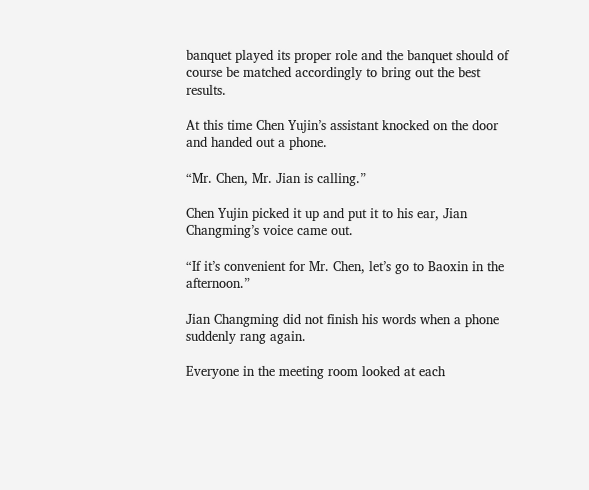banquet played its proper role and the banquet should of course be matched accordingly to bring out the best results.

At this time Chen Yujin’s assistant knocked on the door and handed out a phone.

“Mr. Chen, Mr. Jian is calling.”

Chen Yujin picked it up and put it to his ear, Jian Changming’s voice came out.

“If it’s convenient for Mr. Chen, let’s go to Baoxin in the afternoon.”

Jian Changming did not finish his words when a phone suddenly rang again.

Everyone in the meeting room looked at each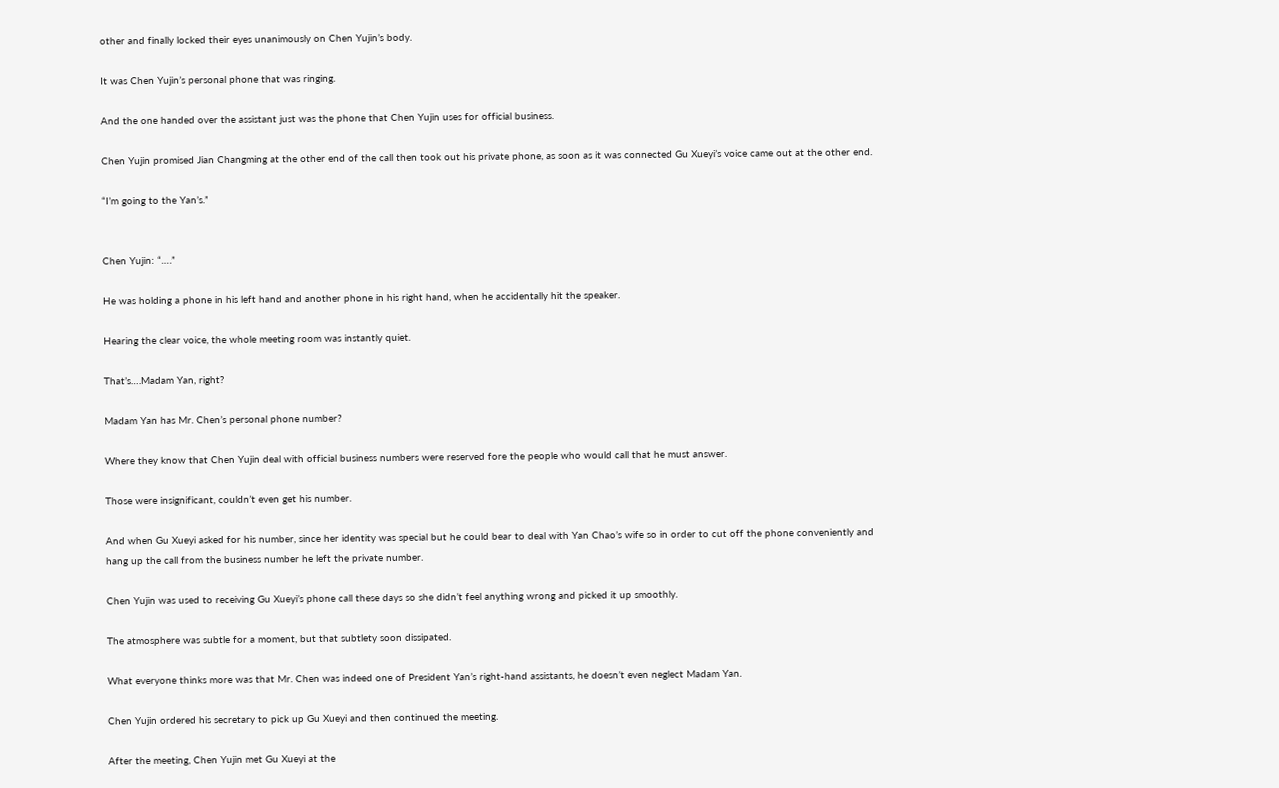other and finally locked their eyes unanimously on Chen Yujin’s body.

It was Chen Yujin’s personal phone that was ringing.

And the one handed over the assistant just was the phone that Chen Yujin uses for official business.

Chen Yujin promised Jian Changming at the other end of the call then took out his private phone, as soon as it was connected Gu Xueyi’s voice came out at the other end.

“I’m going to the Yan’s.”


Chen Yujin: “….”

He was holding a phone in his left hand and another phone in his right hand, when he accidentally hit the speaker.

Hearing the clear voice, the whole meeting room was instantly quiet.

That’s….Madam Yan, right?

Madam Yan has Mr. Chen’s personal phone number?

Where they know that Chen Yujin deal with official business numbers were reserved fore the people who would call that he must answer.

Those were insignificant, couldn’t even get his number.

And when Gu Xueyi asked for his number, since her identity was special but he could bear to deal with Yan Chao’s wife so in order to cut off the phone conveniently and hang up the call from the business number he left the private number.

Chen Yujin was used to receiving Gu Xueyi’s phone call these days so she didn’t feel anything wrong and picked it up smoothly.

The atmosphere was subtle for a moment, but that subtlety soon dissipated.

What everyone thinks more was that Mr. Chen was indeed one of President Yan’s right-hand assistants, he doesn’t even neglect Madam Yan.

Chen Yujin ordered his secretary to pick up Gu Xueyi and then continued the meeting.

After the meeting, Chen Yujin met Gu Xueyi at the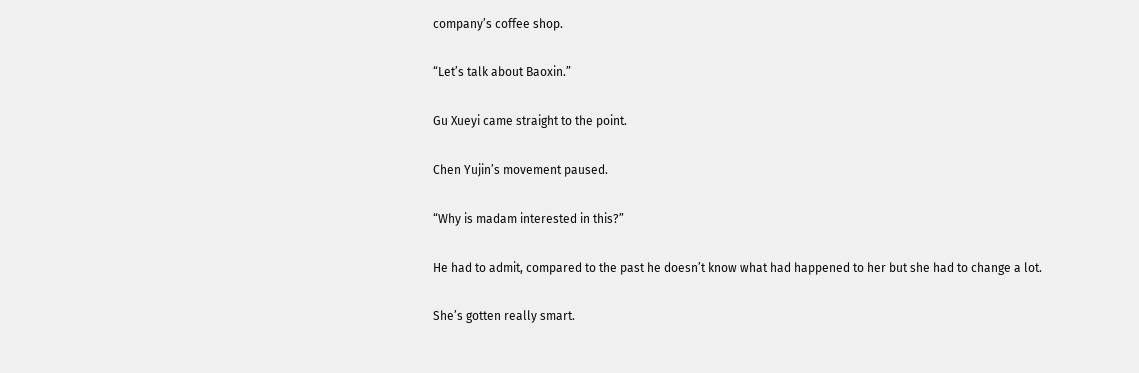company’s coffee shop.

“Let’s talk about Baoxin.”

Gu Xueyi came straight to the point.

Chen Yujin’s movement paused.

“Why is madam interested in this?”

He had to admit, compared to the past he doesn’t know what had happened to her but she had to change a lot.

She’s gotten really smart.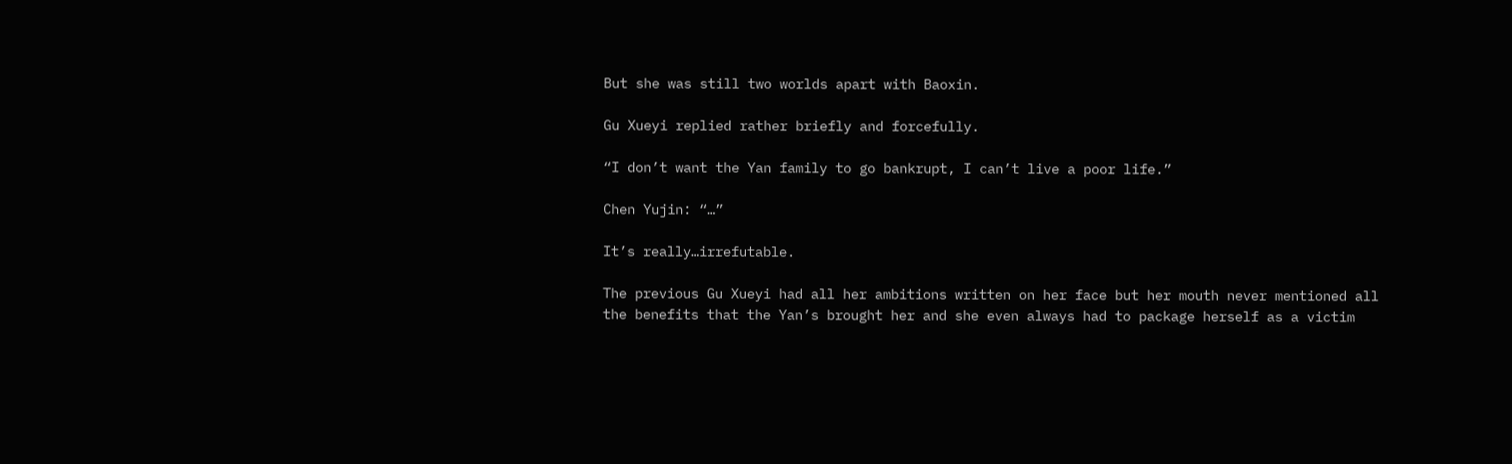But she was still two worlds apart with Baoxin.

Gu Xueyi replied rather briefly and forcefully.

“I don’t want the Yan family to go bankrupt, I can’t live a poor life.”

Chen Yujin: “…”

It’s really…irrefutable.

The previous Gu Xueyi had all her ambitions written on her face but her mouth never mentioned all the benefits that the Yan’s brought her and she even always had to package herself as a victim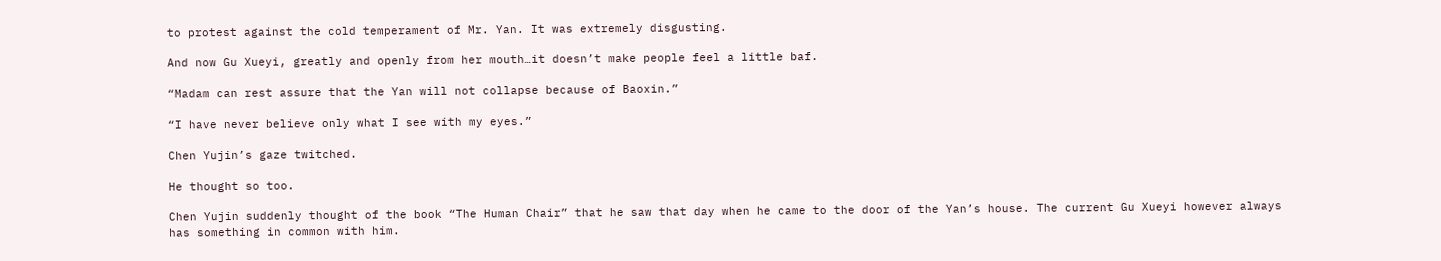to protest against the cold temperament of Mr. Yan. It was extremely disgusting.

And now Gu Xueyi, greatly and openly from her mouth…it doesn’t make people feel a little baf.

“Madam can rest assure that the Yan will not collapse because of Baoxin.”

“I have never believe only what I see with my eyes.”

Chen Yujin’s gaze twitched.

He thought so too.

Chen Yujin suddenly thought of the book “The Human Chair” that he saw that day when he came to the door of the Yan’s house. The current Gu Xueyi however always has something in common with him.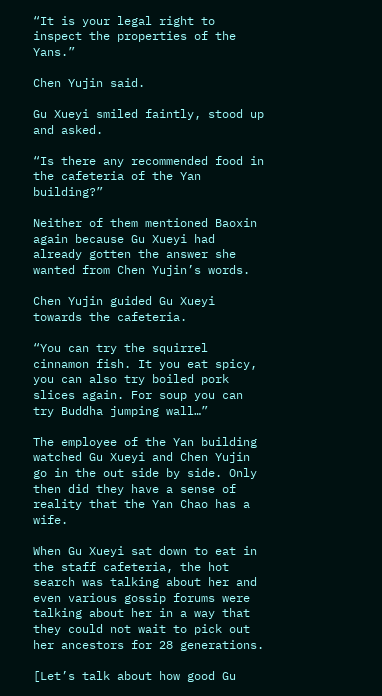“It is your legal right to inspect the properties of the Yans.”

Chen Yujin said.

Gu Xueyi smiled faintly, stood up and asked.

“Is there any recommended food in the cafeteria of the Yan building?”

Neither of them mentioned Baoxin again because Gu Xueyi had already gotten the answer she wanted from Chen Yujin’s words.

Chen Yujin guided Gu Xueyi towards the cafeteria.

“You can try the squirrel cinnamon fish. It you eat spicy, you can also try boiled pork slices again. For soup you can try Buddha jumping wall…”

The employee of the Yan building watched Gu Xueyi and Chen Yujin go in the out side by side. Only then did they have a sense of reality that the Yan Chao has a wife.

When Gu Xueyi sat down to eat in the staff cafeteria, the hot search was talking about her and even various gossip forums were talking about her in a way that they could not wait to pick out her ancestors for 28 generations.

[Let’s talk about how good Gu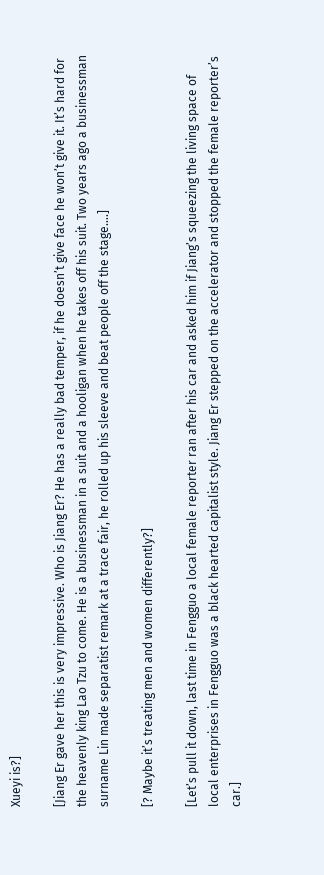Xueyi is?]

[Jiang Er gave her this is very impressive. Who is Jiang Er? He has a really bad temper, if he doesn’t give face he won’t give it. It’s hard for the heavenly king Lao Tzu to come. He is a businessman in a suit and a hooligan when he takes off his suit. Two years ago a businessman surname Lin made separatist remark at a trace fair, he rolled up his sleeve and beat people off the stage….]

[? Maybe it’s treating men and women differently?]

[Let’s pull it down, last time in Fengguo a local female reporter ran after his car and asked him if Jiang’s squeezing the living space of local enterprises in Fengguo was a black hearted capitalist style. Jiang Er stepped on the accelerator and stopped the female reporter’s car.]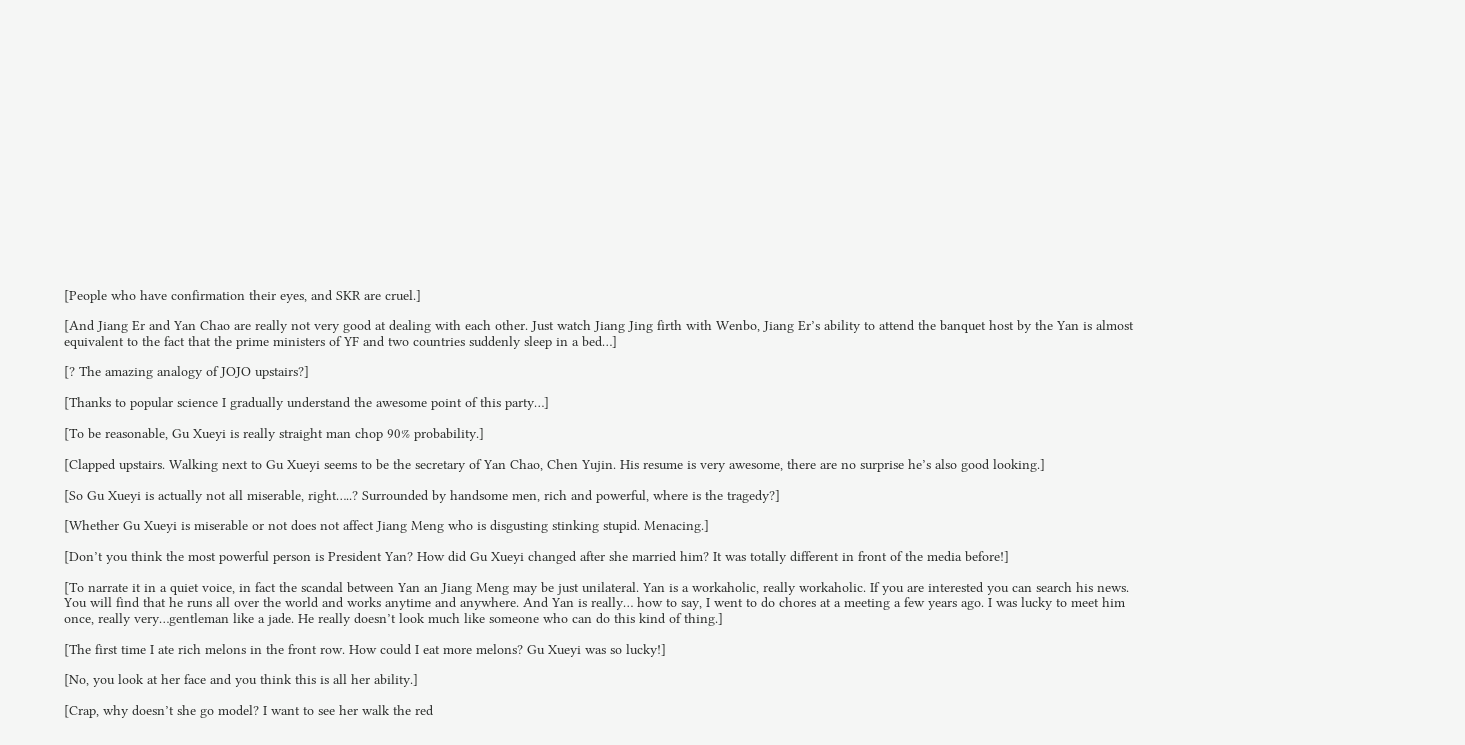[People who have confirmation their eyes, and SKR are cruel.]

[And Jiang Er and Yan Chao are really not very good at dealing with each other. Just watch Jiang Jing firth with Wenbo, Jiang Er’s ability to attend the banquet host by the Yan is almost equivalent to the fact that the prime ministers of YF and two countries suddenly sleep in a bed…]

[? The amazing analogy of JOJO upstairs?]

[Thanks to popular science I gradually understand the awesome point of this party…]

[To be reasonable, Gu Xueyi is really straight man chop 90% probability.]

[Clapped upstairs. Walking next to Gu Xueyi seems to be the secretary of Yan Chao, Chen Yujin. His resume is very awesome, there are no surprise he’s also good looking.]

[So Gu Xueyi is actually not all miserable, right…..? Surrounded by handsome men, rich and powerful, where is the tragedy?]

[Whether Gu Xueyi is miserable or not does not affect Jiang Meng who is disgusting stinking stupid. Menacing.]

[Don’t you think the most powerful person is President Yan? How did Gu Xueyi changed after she married him? It was totally different in front of the media before!]

[To narrate it in a quiet voice, in fact the scandal between Yan an Jiang Meng may be just unilateral. Yan is a workaholic, really workaholic. If you are interested you can search his news. You will find that he runs all over the world and works anytime and anywhere. And Yan is really… how to say, I went to do chores at a meeting a few years ago. I was lucky to meet him once, really very…gentleman like a jade. He really doesn’t look much like someone who can do this kind of thing.]

[The first time I ate rich melons in the front row. How could I eat more melons? Gu Xueyi was so lucky!]

[No, you look at her face and you think this is all her ability.]

[Crap, why doesn’t she go model? I want to see her walk the red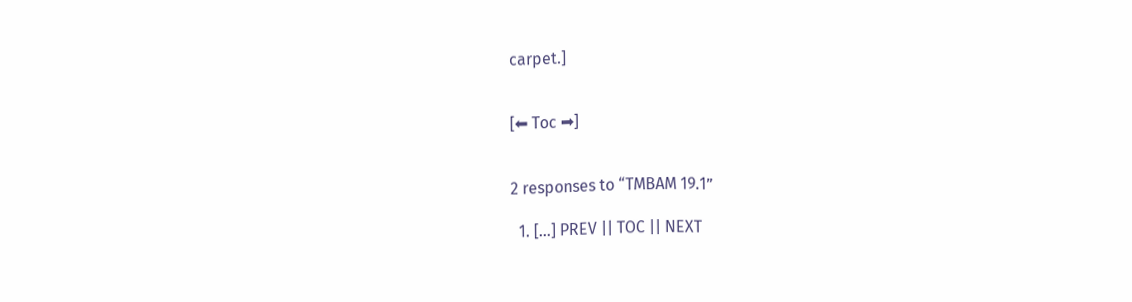carpet.]


[⬅ Toc ➡]


2 responses to “TMBAM 19.1”

  1. […] PREV || TOC || NEXT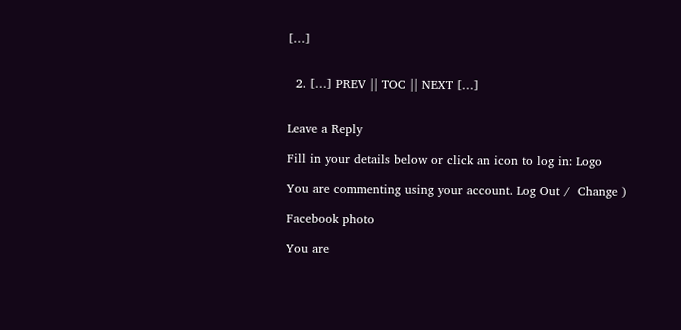[…]


  2. […] PREV || TOC || NEXT […]


Leave a Reply

Fill in your details below or click an icon to log in: Logo

You are commenting using your account. Log Out /  Change )

Facebook photo

You are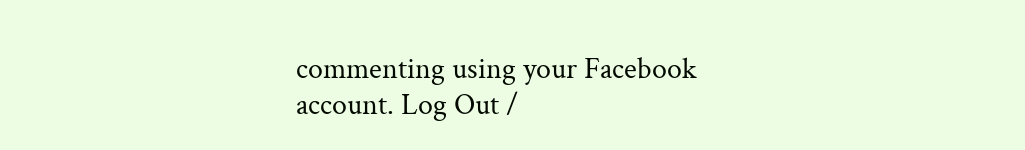commenting using your Facebook account. Log Out /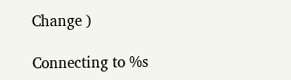Change )

Connecting to %s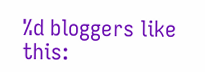%d bloggers like this: